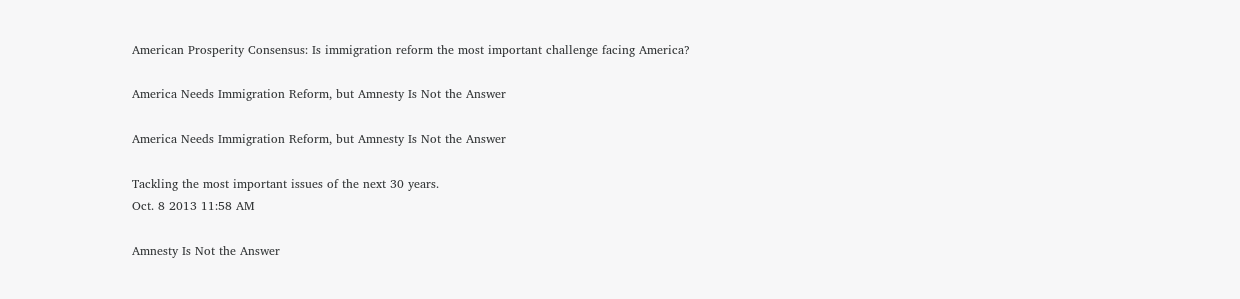American Prosperity Consensus: Is immigration reform the most important challenge facing America?

America Needs Immigration Reform, but Amnesty Is Not the Answer

America Needs Immigration Reform, but Amnesty Is Not the Answer

Tackling the most important issues of the next 30 years.
Oct. 8 2013 11:58 AM

Amnesty Is Not the Answer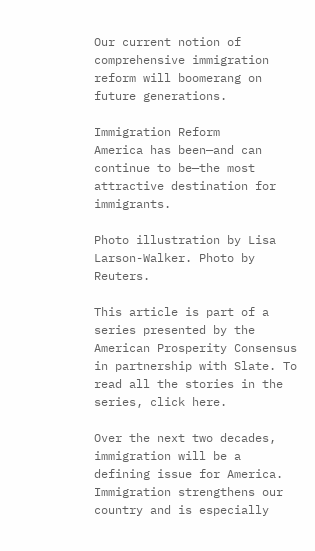Our current notion of comprehensive immigration reform will boomerang on future generations.

Immigration Reform
America has been—and can continue to be—the most attractive destination for immigrants.

Photo illustration by Lisa Larson-Walker. Photo by Reuters.

This article is part of a series presented by the American Prosperity Consensus in partnership with Slate. To read all the stories in the series, click here.

Over the next two decades, immigration will be a defining issue for America. Immigration strengthens our country and is especially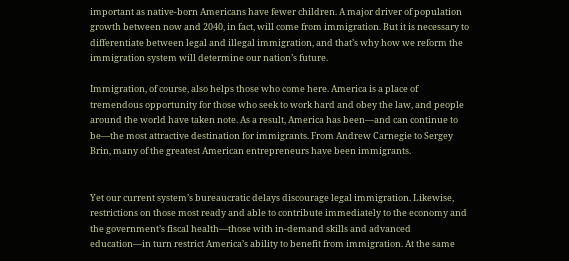important as native-born Americans have fewer children. A major driver of population growth between now and 2040, in fact, will come from immigration. But it is necessary to differentiate between legal and illegal immigration, and that’s why how we reform the immigration system will determine our nation’s future.

Immigration, of course, also helps those who come here. America is a place of tremendous opportunity for those who seek to work hard and obey the law, and people around the world have taken note. As a result, America has been—and can continue to be—the most attractive destination for immigrants. From Andrew Carnegie to Sergey Brin, many of the greatest American entrepreneurs have been immigrants.


Yet our current system’s bureaucratic delays discourage legal immigration. Likewise, restrictions on those most ready and able to contribute immediately to the economy and the government’s fiscal health—those with in-demand skills and advanced education—in turn restrict America’s ability to benefit from immigration. At the same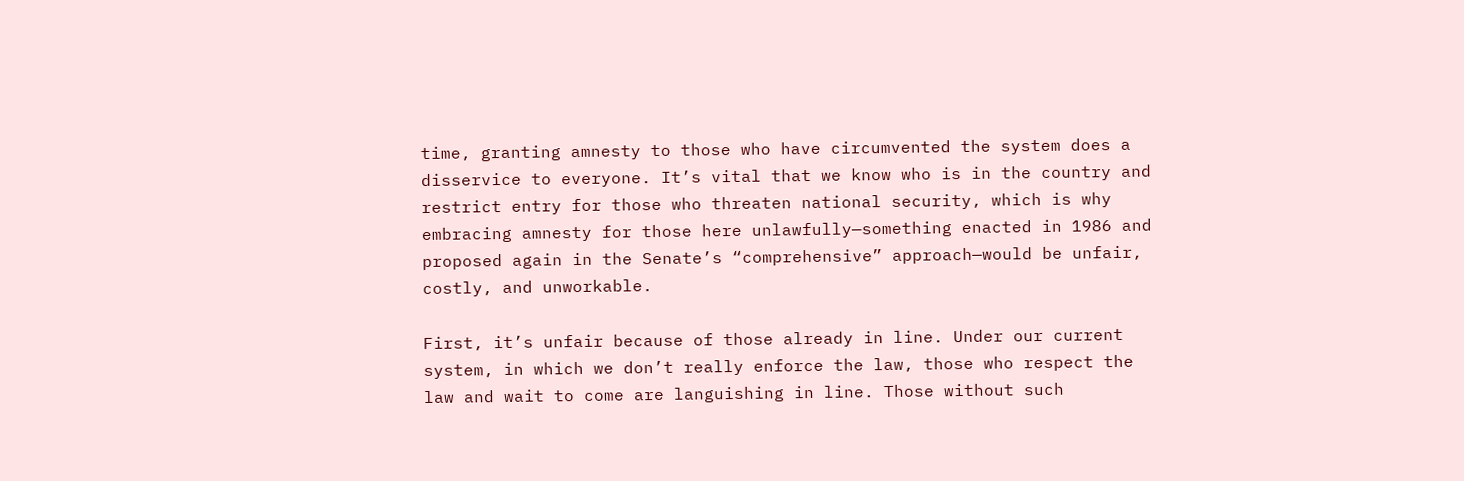time, granting amnesty to those who have circumvented the system does a disservice to everyone. It’s vital that we know who is in the country and restrict entry for those who threaten national security, which is why embracing amnesty for those here unlawfully—something enacted in 1986 and proposed again in the Senate’s “comprehensive” approach—would be unfair, costly, and unworkable.

First, it’s unfair because of those already in line. Under our current system, in which we don’t really enforce the law, those who respect the law and wait to come are languishing in line. Those without such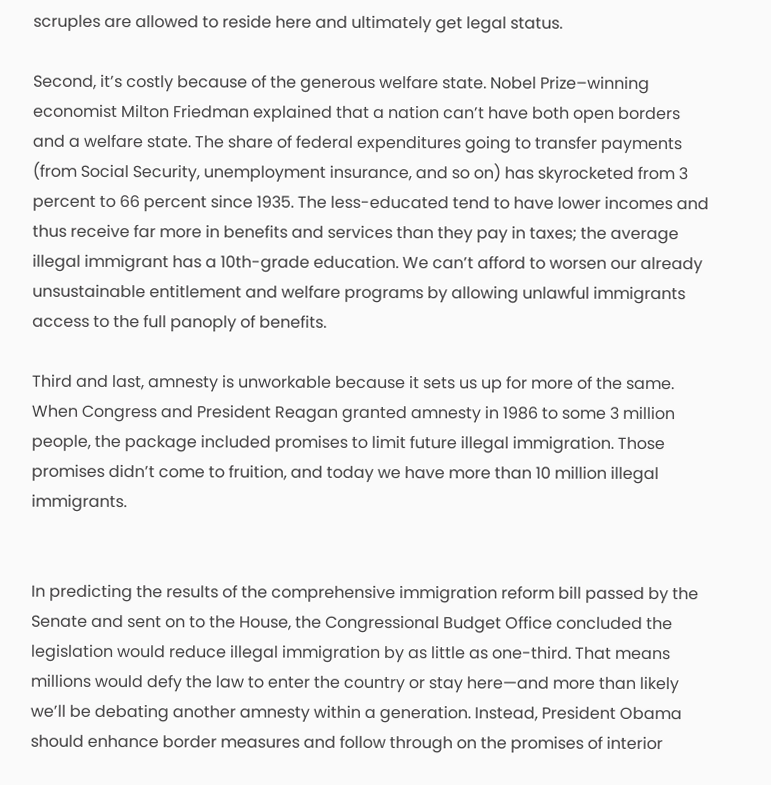scruples are allowed to reside here and ultimately get legal status.

Second, it’s costly because of the generous welfare state. Nobel Prize–winning economist Milton Friedman explained that a nation can’t have both open borders and a welfare state. The share of federal expenditures going to transfer payments (from Social Security, unemployment insurance, and so on) has skyrocketed from 3 percent to 66 percent since 1935. The less-educated tend to have lower incomes and thus receive far more in benefits and services than they pay in taxes; the average illegal immigrant has a 10th-grade education. We can’t afford to worsen our already unsustainable entitlement and welfare programs by allowing unlawful immigrants access to the full panoply of benefits.

Third and last, amnesty is unworkable because it sets us up for more of the same. When Congress and President Reagan granted amnesty in 1986 to some 3 million people, the package included promises to limit future illegal immigration. Those promises didn’t come to fruition, and today we have more than 10 million illegal immigrants.


In predicting the results of the comprehensive immigration reform bill passed by the Senate and sent on to the House, the Congressional Budget Office concluded the legislation would reduce illegal immigration by as little as one-third. That means millions would defy the law to enter the country or stay here—and more than likely we’ll be debating another amnesty within a generation. Instead, President Obama should enhance border measures and follow through on the promises of interior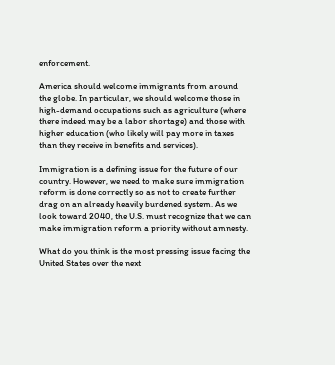enforcement.

America should welcome immigrants from around the globe. In particular, we should welcome those in high-demand occupations such as agriculture (where there indeed may be a labor shortage) and those with higher education (who likely will pay more in taxes than they receive in benefits and services).

Immigration is a defining issue for the future of our country. However, we need to make sure immigration reform is done correctly so as not to create further drag on an already heavily burdened system. As we look toward 2040, the U.S. must recognize that we can  make immigration reform a priority without amnesty.

What do you think is the most pressing issue facing the United States over the next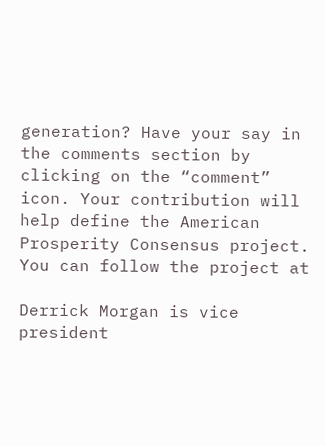generation? Have your say in the comments section by clicking on the “comment” icon. Your contribution will help define the American Prosperity Consensus project. You can follow the project at

Derrick Morgan is vice president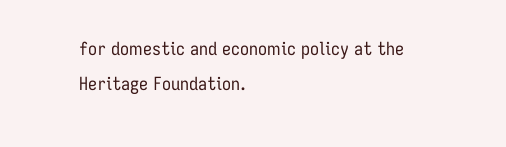for domestic and economic policy at the Heritage Foundation.